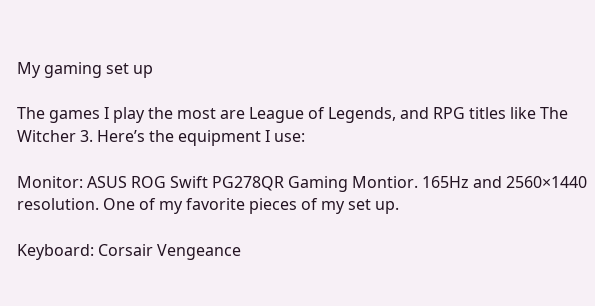My gaming set up

The games I play the most are League of Legends, and RPG titles like The Witcher 3. Here’s the equipment I use:

Monitor: ASUS ROG Swift PG278QR Gaming Montior. 165Hz and 2560×1440 resolution. One of my favorite pieces of my set up.

Keyboard: Corsair Vengeance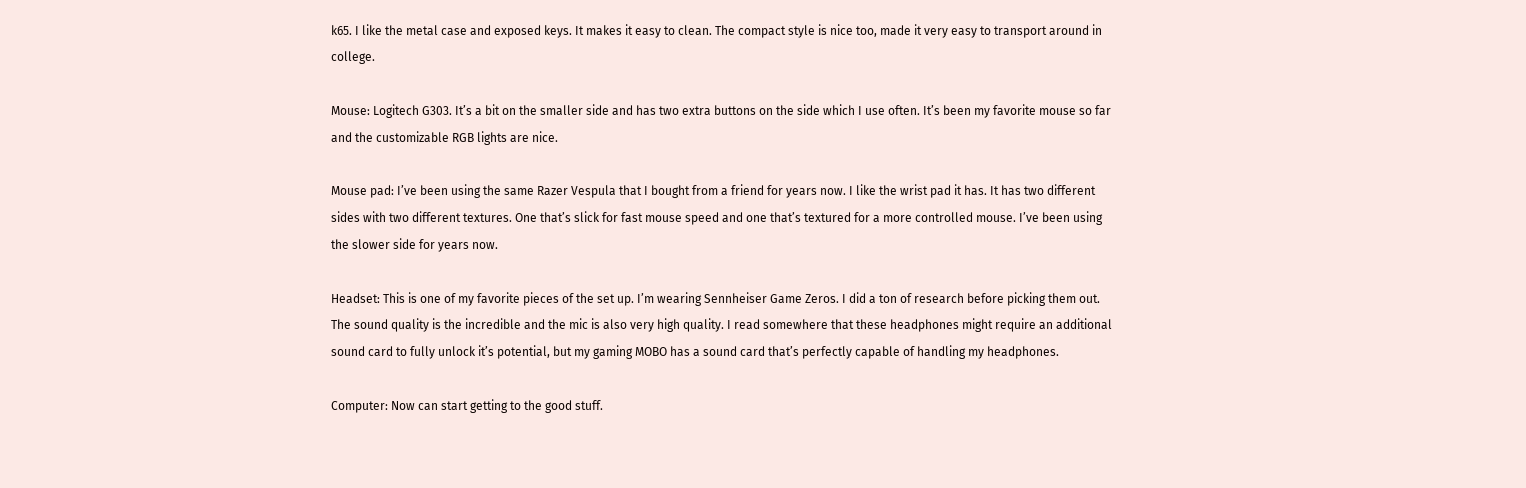k65. I like the metal case and exposed keys. It makes it easy to clean. The compact style is nice too, made it very easy to transport around in college.

Mouse: Logitech G303. It’s a bit on the smaller side and has two extra buttons on the side which I use often. It’s been my favorite mouse so far and the customizable RGB lights are nice.

Mouse pad: I’ve been using the same Razer Vespula that I bought from a friend for years now. I like the wrist pad it has. It has two different sides with two different textures. One that’s slick for fast mouse speed and one that’s textured for a more controlled mouse. I’ve been using the slower side for years now.

Headset: This is one of my favorite pieces of the set up. I’m wearing Sennheiser Game Zeros. I did a ton of research before picking them out. The sound quality is the incredible and the mic is also very high quality. I read somewhere that these headphones might require an additional sound card to fully unlock it’s potential, but my gaming MOBO has a sound card that’s perfectly capable of handling my headphones.

Computer: Now can start getting to the good stuff.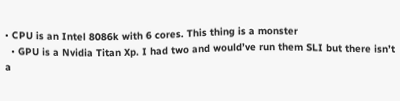• CPU is an Intel 8086k with 6 cores. This thing is a monster
  • GPU is a Nvidia Titan Xp. I had two and would’ve run them SLI but there isn’t a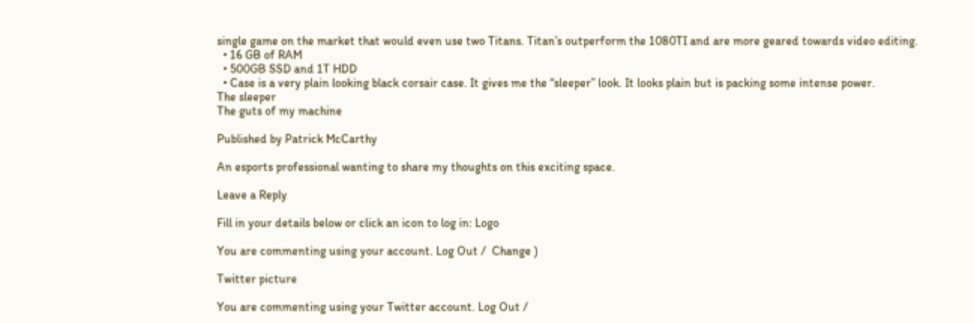single game on the market that would even use two Titans. Titan’s outperform the 1080TI and are more geared towards video editing.
  • 16 GB of RAM
  • 500GB SSD and 1T HDD
  • Case is a very plain looking black corsair case. It gives me the “sleeper” look. It looks plain but is packing some intense power.
The sleeper
The guts of my machine

Published by Patrick McCarthy

An esports professional wanting to share my thoughts on this exciting space.

Leave a Reply

Fill in your details below or click an icon to log in: Logo

You are commenting using your account. Log Out /  Change )

Twitter picture

You are commenting using your Twitter account. Log Out /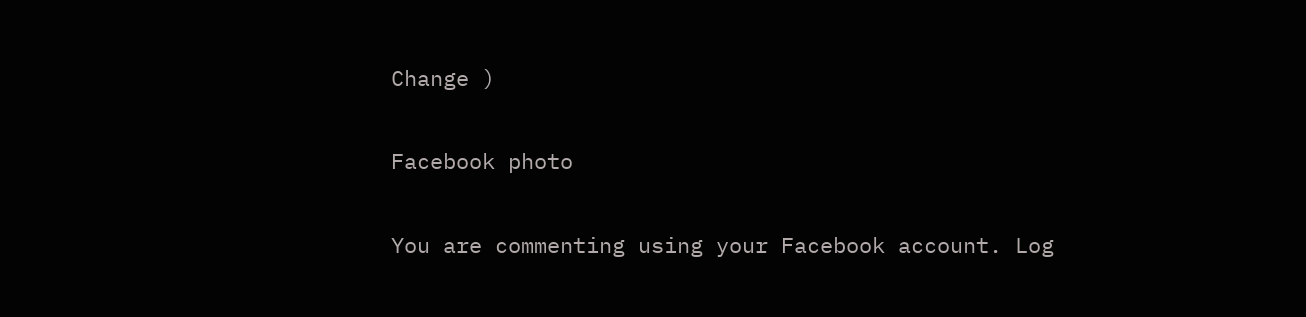Change )

Facebook photo

You are commenting using your Facebook account. Log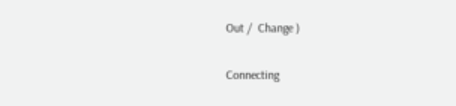Out /  Change )

Connecting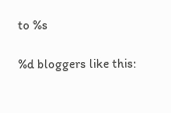to %s

%d bloggers like this: